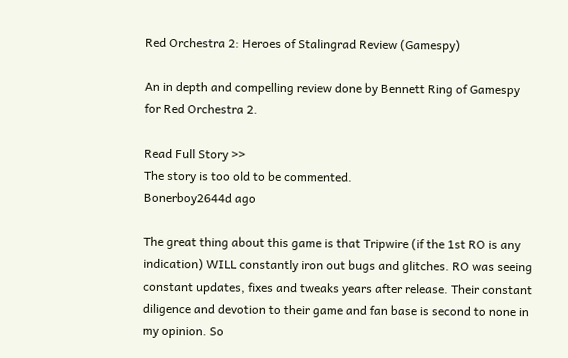Red Orchestra 2: Heroes of Stalingrad Review (Gamespy)

An in depth and compelling review done by Bennett Ring of Gamespy for Red Orchestra 2.

Read Full Story >>
The story is too old to be commented.
Bonerboy2644d ago

The great thing about this game is that Tripwire (if the 1st RO is any indication) WILL constantly iron out bugs and glitches. RO was seeing constant updates, fixes and tweaks years after release. Their constant diligence and devotion to their game and fan base is second to none in my opinion. So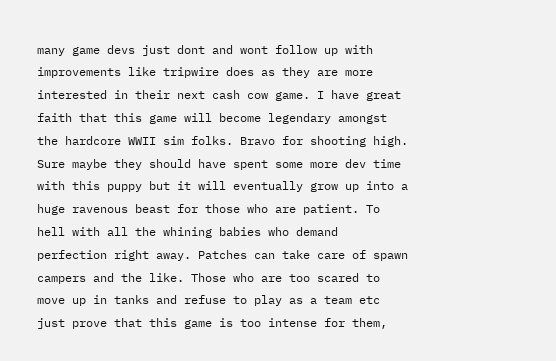many game devs just dont and wont follow up with improvements like tripwire does as they are more interested in their next cash cow game. I have great faith that this game will become legendary amongst the hardcore WWII sim folks. Bravo for shooting high. Sure maybe they should have spent some more dev time with this puppy but it will eventually grow up into a huge ravenous beast for those who are patient. To hell with all the whining babies who demand perfection right away. Patches can take care of spawn campers and the like. Those who are too scared to move up in tanks and refuse to play as a team etc just prove that this game is too intense for them,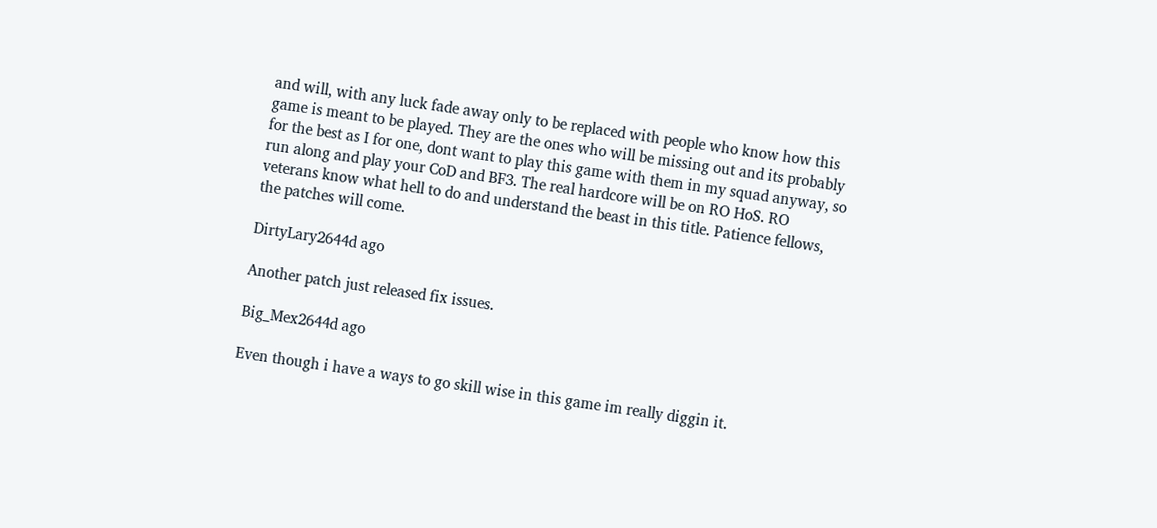and will, with any luck fade away only to be replaced with people who know how this game is meant to be played. They are the ones who will be missing out and its probably for the best as I for one, dont want to play this game with them in my squad anyway, so run along and play your CoD and BF3. The real hardcore will be on RO HoS. RO veterans know what hell to do and understand the beast in this title. Patience fellows, the patches will come.

DirtyLary2644d ago

Another patch just released fix issues.

Big_Mex2644d ago

Even though i have a ways to go skill wise in this game im really diggin it.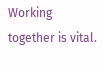Working together is vital.